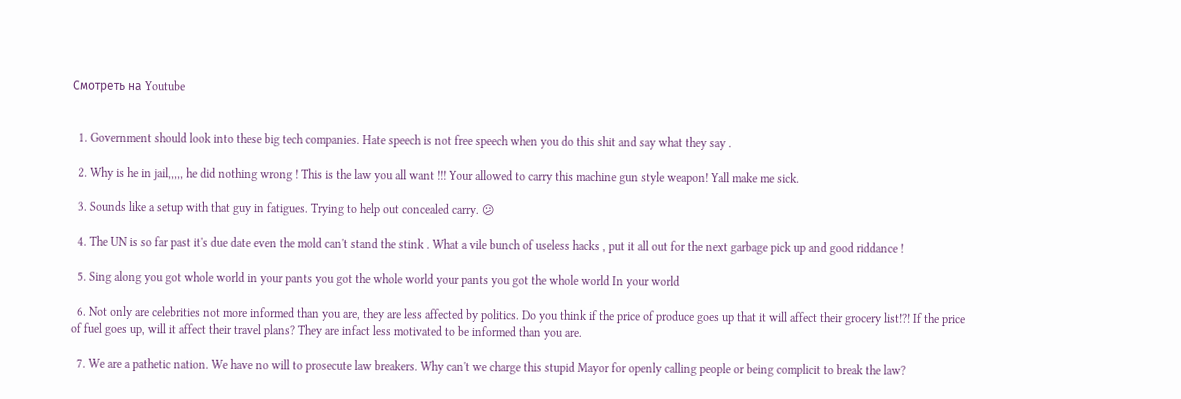Смотреть на Youtube


  1. Government should look into these big tech companies. Hate speech is not free speech when you do this shit and say what they say .

  2. Why is he in jail,,,,, he did nothing wrong ! This is the law you all want !!! Your allowed to carry this machine gun style weapon! Yall make me sick.

  3. Sounds like a setup with that guy in fatigues. Trying to help out concealed carry. 😕

  4. The UN is so far past it's due date even the mold can't stand the stink . What a vile bunch of useless hacks , put it all out for the next garbage pick up and good riddance !

  5. Sing along you got whole world in your pants you got the whole world your pants you got the whole world In your world

  6. Not only are celebrities not more informed than you are, they are less affected by politics. Do you think if the price of produce goes up that it will affect their grocery list!?! If the price of fuel goes up, will it affect their travel plans? They are infact less motivated to be informed than you are.

  7. We are a pathetic nation. We have no will to prosecute law breakers. Why can't we charge this stupid Mayor for openly calling people or being complicit to break the law?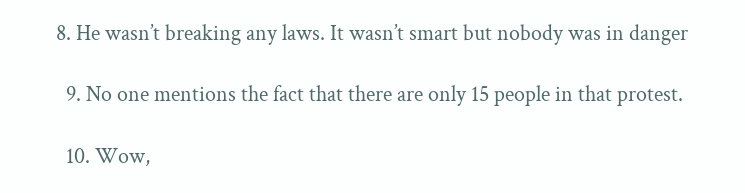8. He wasn’t breaking any laws. It wasn’t smart but nobody was in danger

  9. No one mentions the fact that there are only 15 people in that protest.

  10. Wow,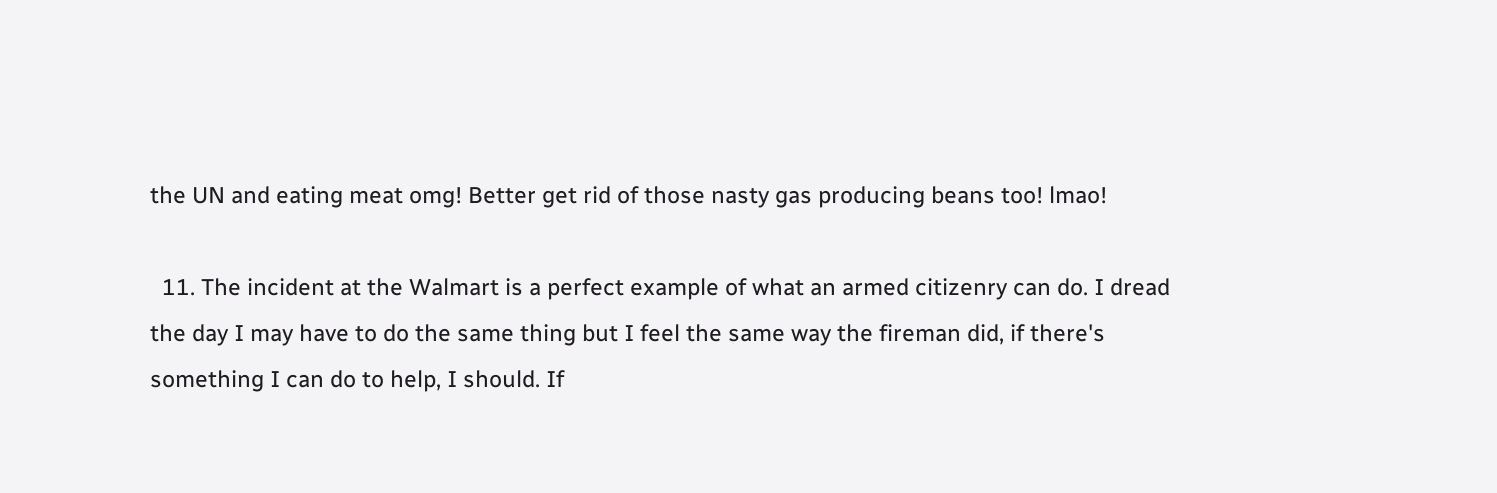the UN and eating meat omg! Better get rid of those nasty gas producing beans too! lmao!

  11. The incident at the Walmart is a perfect example of what an armed citizenry can do. I dread the day I may have to do the same thing but I feel the same way the fireman did, if there's something I can do to help, I should. If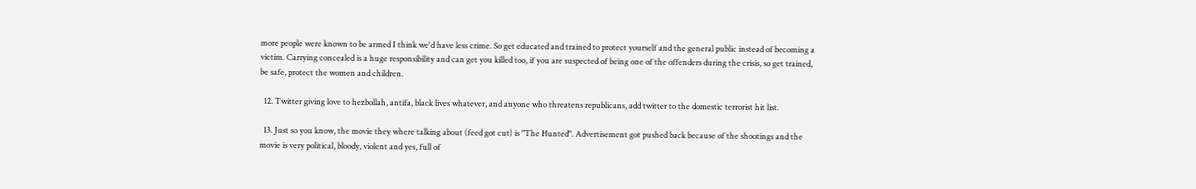more people were known to be armed I think we'd have less crime. So get educated and trained to protect yourself and the general public instead of becoming a victim. Carrying concealed is a huge responsibility and can get you killed too, if you are suspected of being one of the offenders during the crisis, so get trained, be safe, protect the women and children.

  12. Twitter giving love to hezbollah, antifa, black lives whatever, and anyone who threatens republicans, add twitter to the domestic terrorist hit list.

  13. Just so you know, the movie they where talking about (feed got cut) is "The Hunted". Advertisement got pushed back because of the shootings and the movie is very political, bloody, violent and yes, full of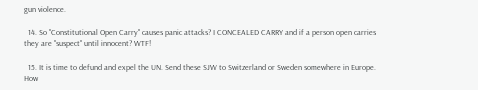gun violence.

  14. So "Constitutional Open Carry" causes panic attacks? I CONCEALED CARRY and if a person open carries they are "suspect" until innocent? WTF!

  15. It is time to defund and expel the UN. Send these SJW to Switzerland or Sweden somewhere in Europe. How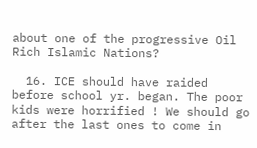about one of the progressive Oil Rich Islamic Nations?

  16. ICE should have raided before school yr. began. The poor kids were horrified ! We should go after the last ones to come in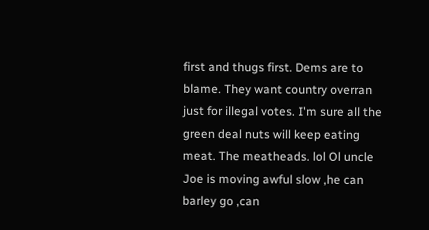first and thugs first. Dems are to blame. They want country overran just for illegal votes. I'm sure all the green deal nuts will keep eating meat. The meatheads. lol Ol uncle Joe is moving awful slow ,he can barley go ,can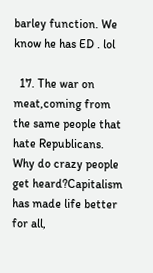barley function. We know he has ED . lol

  17. The war on meat,coming from the same people that hate Republicans. Why do crazy people get heard?Capitalism has made life better for all,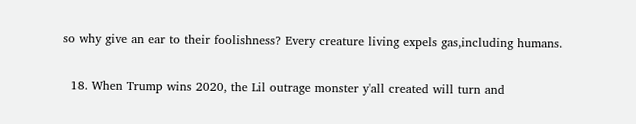so why give an ear to their foolishness? Every creature living expels gas,including humans.

  18. When Trump wins 2020, the Lil outrage monster y'all created will turn and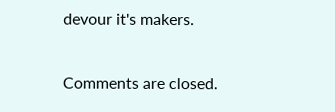devour it's makers.

Comments are closed.